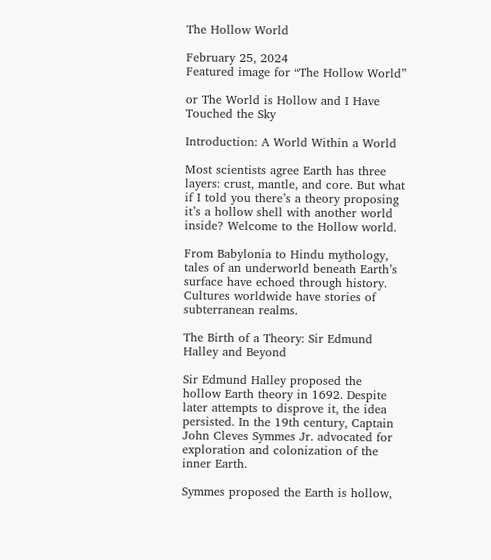The Hollow World

February 25, 2024
Featured image for “The Hollow World”

or The World is Hollow and I Have Touched the Sky

Introduction: A World Within a World

Most scientists agree Earth has three layers: crust, mantle, and core. But what if I told you there’s a theory proposing it’s a hollow shell with another world inside? Welcome to the Hollow world.

From Babylonia to Hindu mythology, tales of an underworld beneath Earth’s surface have echoed through history. Cultures worldwide have stories of subterranean realms.

The Birth of a Theory: Sir Edmund Halley and Beyond

Sir Edmund Halley proposed the hollow Earth theory in 1692. Despite later attempts to disprove it, the idea persisted. In the 19th century, Captain John Cleves Symmes Jr. advocated for exploration and colonization of the inner Earth.

Symmes proposed the Earth is hollow,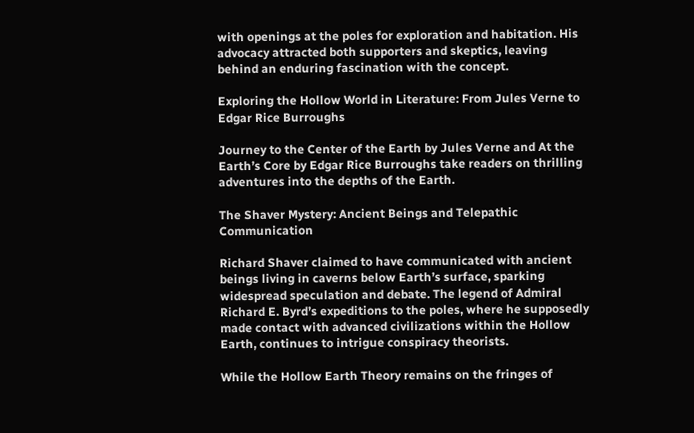with openings at the poles for exploration and habitation. His advocacy attracted both supporters and skeptics, leaving behind an enduring fascination with the concept.

Exploring the Hollow World in Literature: From Jules Verne to Edgar Rice Burroughs

Journey to the Center of the Earth by Jules Verne and At the Earth’s Core by Edgar Rice Burroughs take readers on thrilling adventures into the depths of the Earth.

The Shaver Mystery: Ancient Beings and Telepathic Communication

Richard Shaver claimed to have communicated with ancient beings living in caverns below Earth’s surface, sparking widespread speculation and debate. The legend of Admiral Richard E. Byrd’s expeditions to the poles, where he supposedly made contact with advanced civilizations within the Hollow Earth, continues to intrigue conspiracy theorists.

While the Hollow Earth Theory remains on the fringes of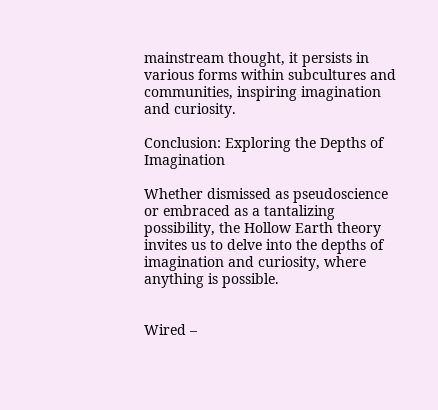mainstream thought, it persists in various forms within subcultures and communities, inspiring imagination and curiosity.

Conclusion: Exploring the Depths of Imagination

Whether dismissed as pseudoscience or embraced as a tantalizing possibility, the Hollow Earth theory invites us to delve into the depths of imagination and curiosity, where anything is possible.


Wired –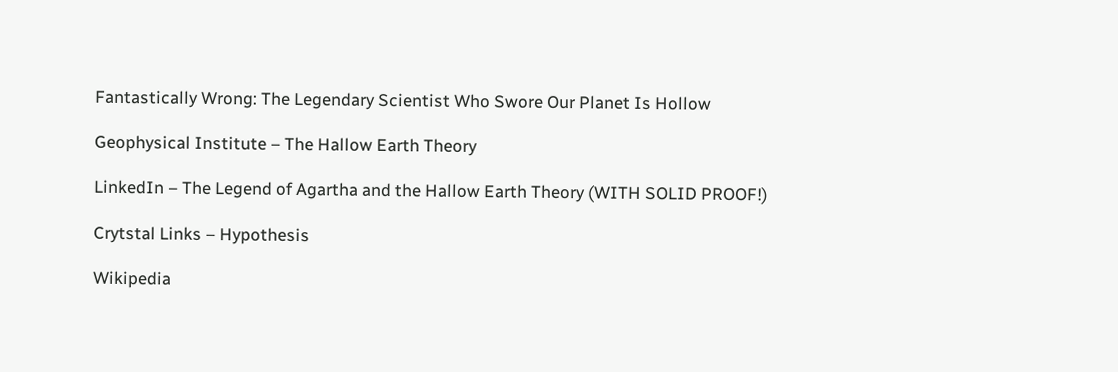Fantastically Wrong: The Legendary Scientist Who Swore Our Planet Is Hollow

Geophysical Institute – The Hallow Earth Theory

LinkedIn – The Legend of Agartha and the Hallow Earth Theory (WITH SOLID PROOF!)

Crytstal Links – Hypothesis

Wikipedia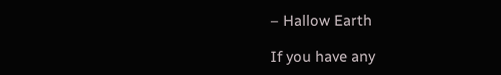– Hallow Earth

If you have any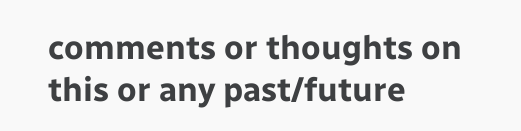comments or thoughts on this or any past/future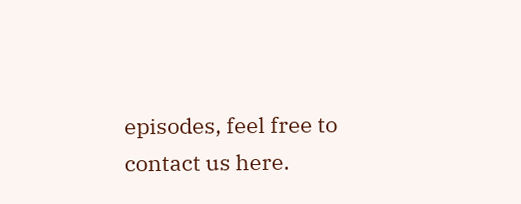episodes, feel free to contact us here.